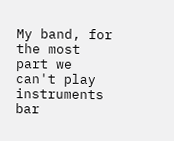My band, for the most part we can't play instruments bar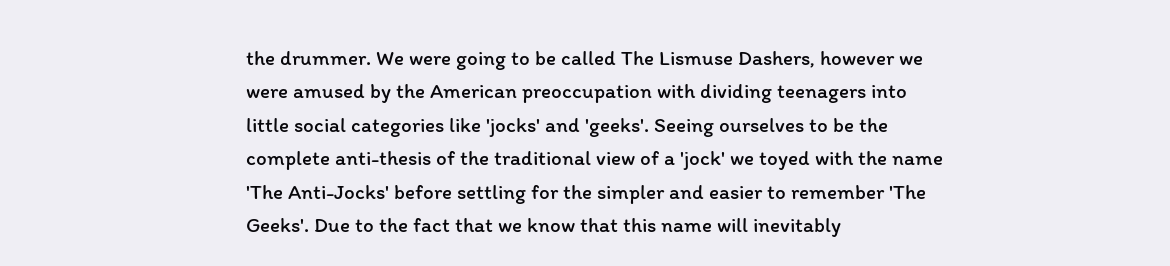the drummer. We were going to be called The Lismuse Dashers, however we were amused by the American preoccupation with dividing teenagers into little social categories like 'jocks' and 'geeks'. Seeing ourselves to be the complete anti-thesis of the traditional view of a 'jock' we toyed with the name 'The Anti-Jocks' before settling for the simpler and easier to remember 'The Geeks'. Due to the fact that we know that this name will inevitably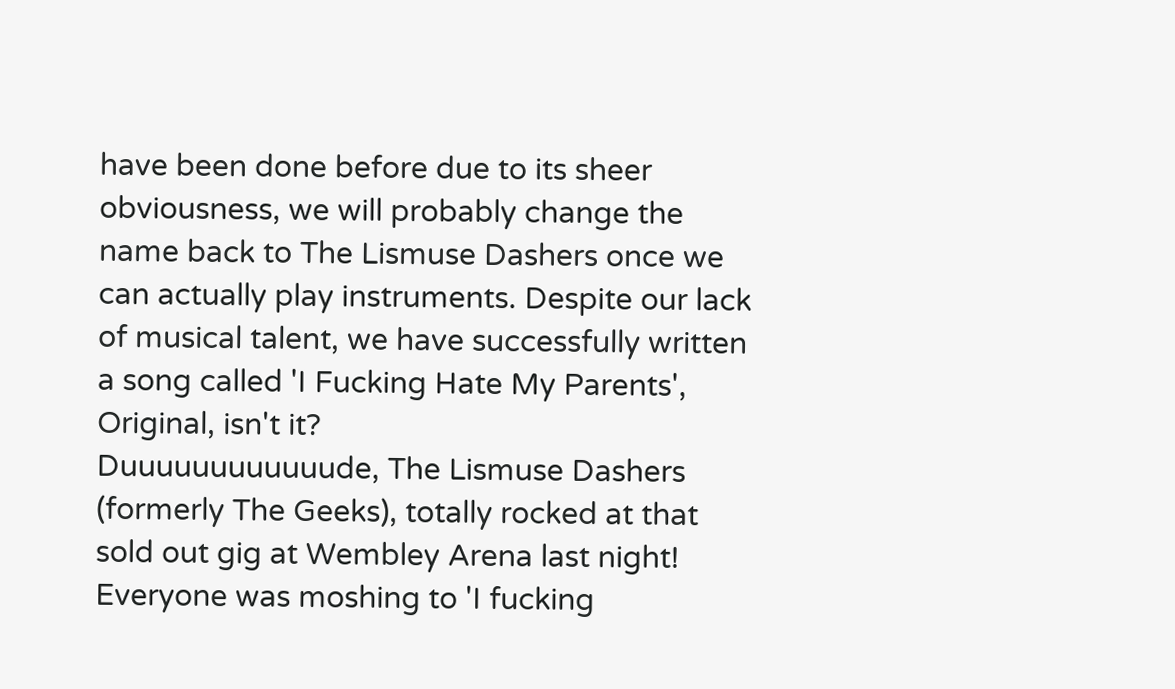have been done before due to its sheer obviousness, we will probably change the name back to The Lismuse Dashers once we can actually play instruments. Despite our lack of musical talent, we have successfully written a song called 'I Fucking Hate My Parents', Original, isn't it?
Duuuuuuuuuuuude, The Lismuse Dashers (formerly The Geeks), totally rocked at that sold out gig at Wembley Arena last night! Everyone was moshing to 'I fucking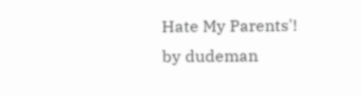Hate My Parents'!
by dudeman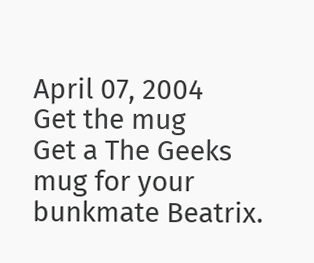April 07, 2004
Get the mug
Get a The Geeks mug for your bunkmate Beatrix.